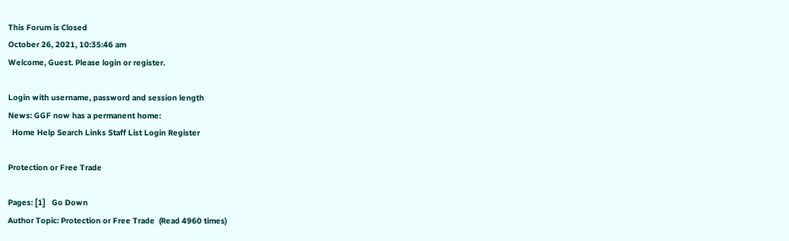This Forum is Closed
October 26, 2021, 10:35:46 am
Welcome, Guest. Please login or register.

Login with username, password and session length
News: GGF now has a permanent home:
  Home Help Search Links Staff List Login Register

Protection or Free Trade

Pages: [1]   Go Down
Author Topic: Protection or Free Trade  (Read 4960 times)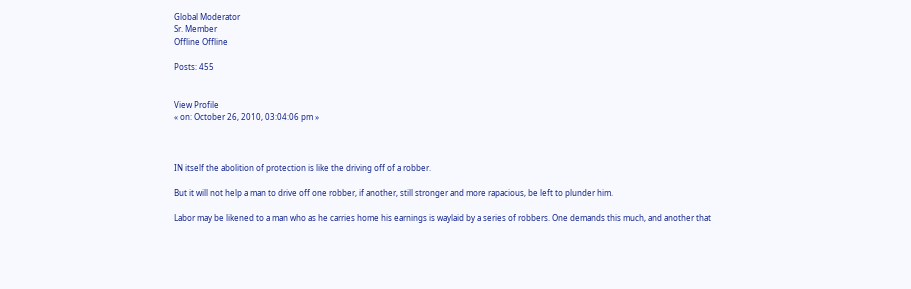Global Moderator
Sr. Member
Offline Offline

Posts: 455


View Profile
« on: October 26, 2010, 03:04:06 pm »



IN itself the abolition of protection is like the driving off of a robber.

But it will not help a man to drive off one robber, if another, still stronger and more rapacious, be left to plunder him.

Labor may be likened to a man who as he carries home his earnings is waylaid by a series of robbers. One demands this much, and another that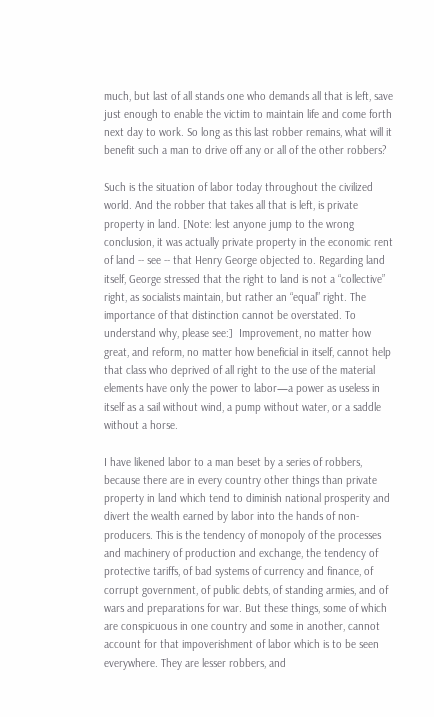much, but last of all stands one who demands all that is left, save just enough to enable the victim to maintain life and come forth next day to work. So long as this last robber remains, what will it benefit such a man to drive off any or all of the other robbers?

Such is the situation of labor today throughout the civilized world. And the robber that takes all that is left, is private property in land. [Note: lest anyone jump to the wrong conclusion, it was actually private property in the economic rent of land -- see -- that Henry George objected to. Regarding land itself, George stressed that the right to land is not a “collective” right, as socialists maintain, but rather an “equal” right. The importance of that distinction cannot be overstated. To understand why, please see:]  Improvement, no matter how great, and reform, no matter how beneficial in itself, cannot help that class who deprived of all right to the use of the material elements have only the power to labor—a power as useless in itself as a sail without wind, a pump without water, or a saddle without a horse.

I have likened labor to a man beset by a series of robbers, because there are in every country other things than private property in land which tend to diminish national prosperity and divert the wealth earned by labor into the hands of non-producers. This is the tendency of monopoly of the processes and machinery of production and exchange, the tendency of protective tariffs, of bad systems of currency and finance, of corrupt government, of public debts, of standing armies, and of wars and preparations for war. But these things, some of which are conspicuous in one country and some in another, cannot account for that impoverishment of labor which is to be seen everywhere. They are lesser robbers, and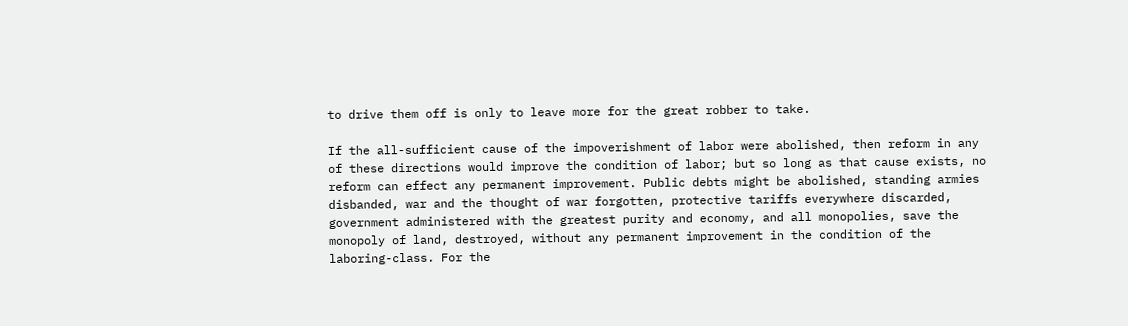to drive them off is only to leave more for the great robber to take.

If the all-sufficient cause of the impoverishment of labor were abolished, then reform in any of these directions would improve the condition of labor; but so long as that cause exists, no reform can effect any permanent improvement. Public debts might be abolished, standing armies disbanded, war and the thought of war forgotten, protective tariffs everywhere discarded, government administered with the greatest purity and economy, and all monopolies, save the monopoly of land, destroyed, without any permanent improvement in the condition of the laboring-class. For the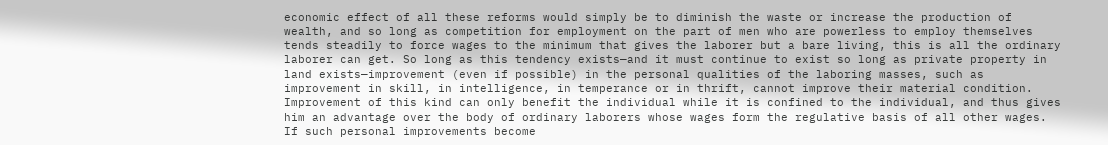economic effect of all these reforms would simply be to diminish the waste or increase the production of wealth, and so long as competition for employment on the part of men who are powerless to employ themselves tends steadily to force wages to the minimum that gives the laborer but a bare living, this is all the ordinary laborer can get. So long as this tendency exists—and it must continue to exist so long as private property in land exists—improvement (even if possible) in the personal qualities of the laboring masses, such as improvement in skill, in intelligence, in temperance or in thrift, cannot improve their material condition. Improvement of this kind can only benefit the individual while it is confined to the individual, and thus gives him an advantage over the body of ordinary laborers whose wages form the regulative basis of all other wages. If such personal improvements become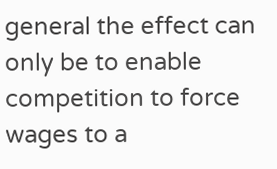general the effect can only be to enable competition to force wages to a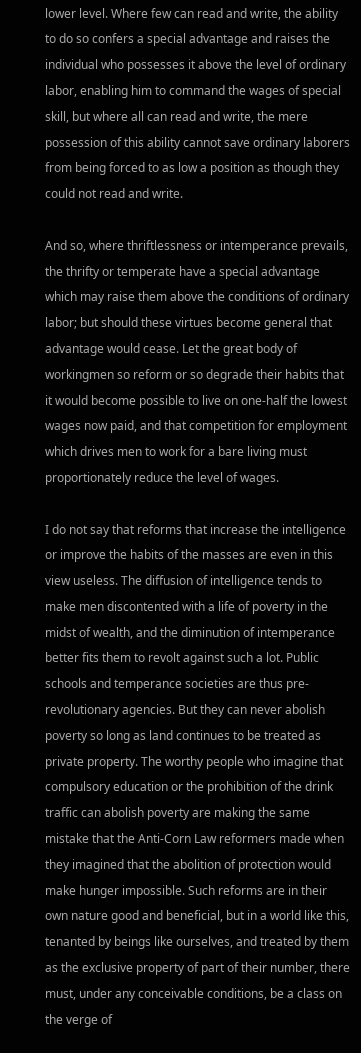lower level. Where few can read and write, the ability to do so confers a special advantage and raises the individual who possesses it above the level of ordinary labor, enabling him to command the wages of special skill, but where all can read and write, the mere possession of this ability cannot save ordinary laborers from being forced to as low a position as though they could not read and write.

And so, where thriftlessness or intemperance prevails, the thrifty or temperate have a special advantage which may raise them above the conditions of ordinary labor; but should these virtues become general that advantage would cease. Let the great body of workingmen so reform or so degrade their habits that it would become possible to live on one-half the lowest wages now paid, and that competition for employment which drives men to work for a bare living must proportionately reduce the level of wages.

I do not say that reforms that increase the intelligence or improve the habits of the masses are even in this view useless. The diffusion of intelligence tends to make men discontented with a life of poverty in the midst of wealth, and the diminution of intemperance better fits them to revolt against such a lot. Public schools and temperance societies are thus pre-revolutionary agencies. But they can never abolish poverty so long as land continues to be treated as private property. The worthy people who imagine that compulsory education or the prohibition of the drink traffic can abolish poverty are making the same mistake that the Anti-Corn Law reformers made when they imagined that the abolition of protection would make hunger impossible. Such reforms are in their own nature good and beneficial, but in a world like this, tenanted by beings like ourselves, and treated by them as the exclusive property of part of their number, there must, under any conceivable conditions, be a class on the verge of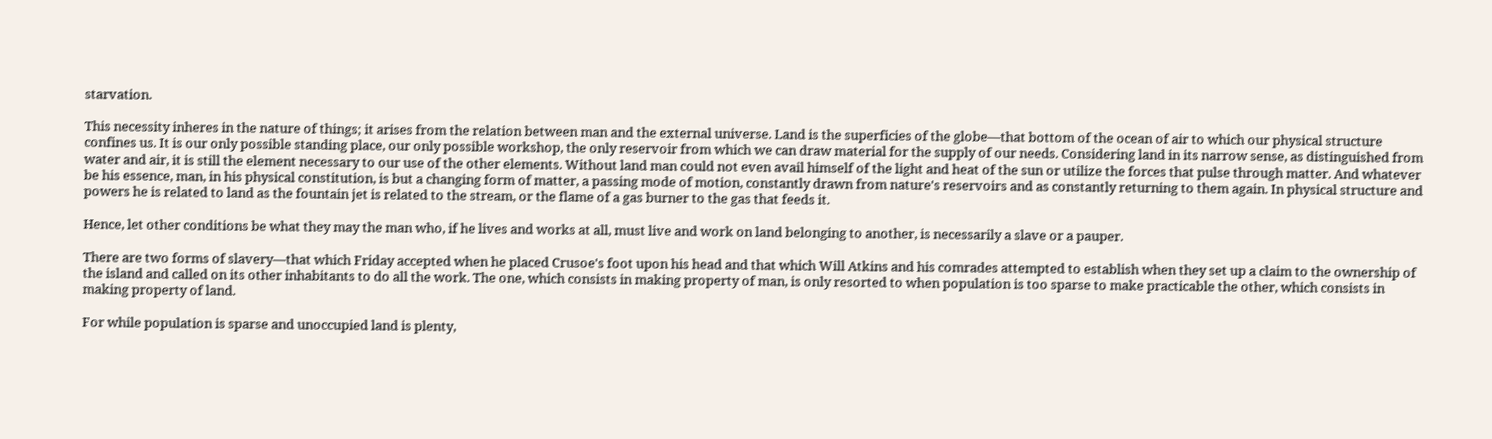starvation.

This necessity inheres in the nature of things; it arises from the relation between man and the external universe. Land is the superficies of the globe—that bottom of the ocean of air to which our physical structure confines us. It is our only possible standing place, our only possible workshop, the only reservoir from which we can draw material for the supply of our needs. Considering land in its narrow sense, as distinguished from water and air, it is still the element necessary to our use of the other elements. Without land man could not even avail himself of the light and heat of the sun or utilize the forces that pulse through matter. And whatever be his essence, man, in his physical constitution, is but a changing form of matter, a passing mode of motion, constantly drawn from nature's reservoirs and as constantly returning to them again. In physical structure and powers he is related to land as the fountain jet is related to the stream, or the flame of a gas burner to the gas that feeds it.

Hence, let other conditions be what they may the man who, if he lives and works at all, must live and work on land belonging to another, is necessarily a slave or a pauper.

There are two forms of slavery—that which Friday accepted when he placed Crusoe's foot upon his head and that which Will Atkins and his comrades attempted to establish when they set up a claim to the ownership of the island and called on its other inhabitants to do all the work. The one, which consists in making property of man, is only resorted to when population is too sparse to make practicable the other, which consists in making property of land.

For while population is sparse and unoccupied land is plenty,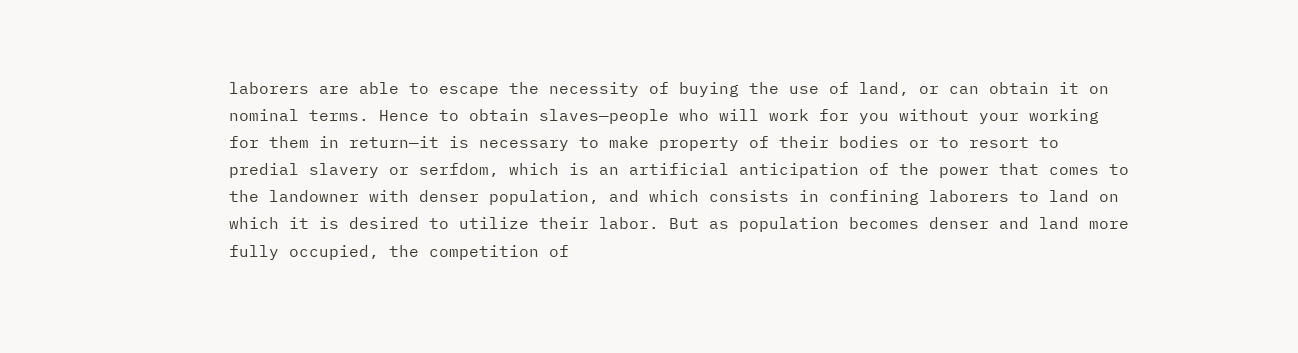laborers are able to escape the necessity of buying the use of land, or can obtain it on nominal terms. Hence to obtain slaves—people who will work for you without your working for them in return—it is necessary to make property of their bodies or to resort to predial slavery or serfdom, which is an artificial anticipation of the power that comes to the landowner with denser population, and which consists in confining laborers to land on which it is desired to utilize their labor. But as population becomes denser and land more fully occupied, the competition of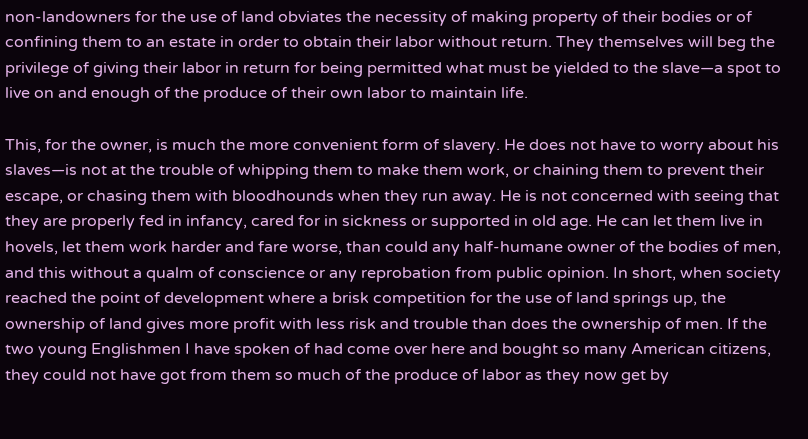non-landowners for the use of land obviates the necessity of making property of their bodies or of confining them to an estate in order to obtain their labor without return. They themselves will beg the privilege of giving their labor in return for being permitted what must be yielded to the slave—a spot to live on and enough of the produce of their own labor to maintain life.

This, for the owner, is much the more convenient form of slavery. He does not have to worry about his slaves—is not at the trouble of whipping them to make them work, or chaining them to prevent their escape, or chasing them with bloodhounds when they run away. He is not concerned with seeing that they are properly fed in infancy, cared for in sickness or supported in old age. He can let them live in hovels, let them work harder and fare worse, than could any half-humane owner of the bodies of men, and this without a qualm of conscience or any reprobation from public opinion. In short, when society reached the point of development where a brisk competition for the use of land springs up, the ownership of land gives more profit with less risk and trouble than does the ownership of men. If the two young Englishmen I have spoken of had come over here and bought so many American citizens, they could not have got from them so much of the produce of labor as they now get by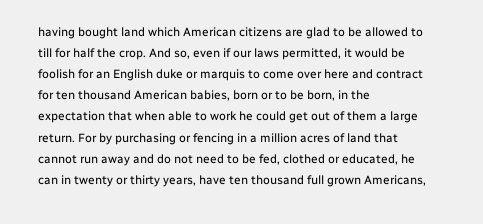having bought land which American citizens are glad to be allowed to till for half the crop. And so, even if our laws permitted, it would be foolish for an English duke or marquis to come over here and contract for ten thousand American babies, born or to be born, in the expectation that when able to work he could get out of them a large return. For by purchasing or fencing in a million acres of land that cannot run away and do not need to be fed, clothed or educated, he can in twenty or thirty years, have ten thousand full grown Americans,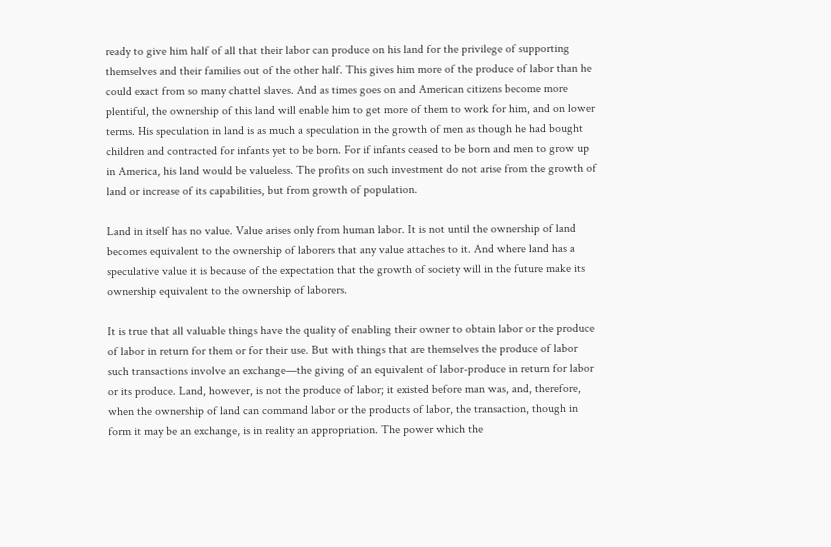ready to give him half of all that their labor can produce on his land for the privilege of supporting themselves and their families out of the other half. This gives him more of the produce of labor than he could exact from so many chattel slaves. And as times goes on and American citizens become more plentiful, the ownership of this land will enable him to get more of them to work for him, and on lower terms. His speculation in land is as much a speculation in the growth of men as though he had bought children and contracted for infants yet to be born. For if infants ceased to be born and men to grow up in America, his land would be valueless. The profits on such investment do not arise from the growth of land or increase of its capabilities, but from growth of population.

Land in itself has no value. Value arises only from human labor. It is not until the ownership of land becomes equivalent to the ownership of laborers that any value attaches to it. And where land has a speculative value it is because of the expectation that the growth of society will in the future make its ownership equivalent to the ownership of laborers.

It is true that all valuable things have the quality of enabling their owner to obtain labor or the produce of labor in return for them or for their use. But with things that are themselves the produce of labor such transactions involve an exchange—the giving of an equivalent of labor-produce in return for labor or its produce. Land, however, is not the produce of labor; it existed before man was, and, therefore, when the ownership of land can command labor or the products of labor, the transaction, though in form it may be an exchange, is in reality an appropriation. The power which the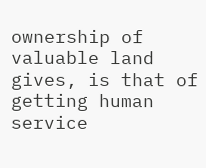ownership of valuable land gives, is that of getting human service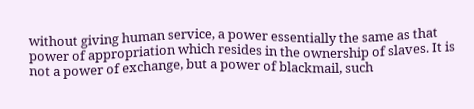without giving human service, a power essentially the same as that power of appropriation which resides in the ownership of slaves. It is not a power of exchange, but a power of blackmail, such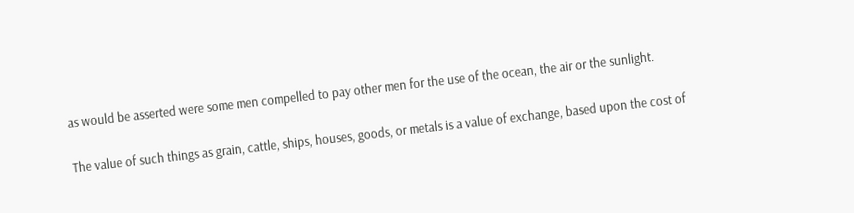as would be asserted were some men compelled to pay other men for the use of the ocean, the air or the sunlight.

The value of such things as grain, cattle, ships, houses, goods, or metals is a value of exchange, based upon the cost of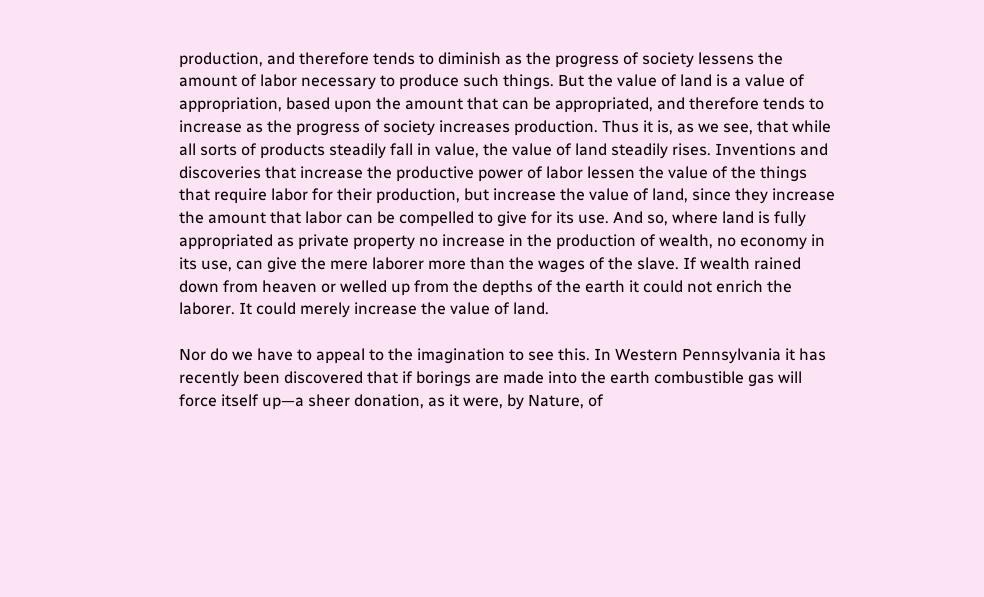production, and therefore tends to diminish as the progress of society lessens the amount of labor necessary to produce such things. But the value of land is a value of appropriation, based upon the amount that can be appropriated, and therefore tends to increase as the progress of society increases production. Thus it is, as we see, that while all sorts of products steadily fall in value, the value of land steadily rises. Inventions and discoveries that increase the productive power of labor lessen the value of the things that require labor for their production, but increase the value of land, since they increase the amount that labor can be compelled to give for its use. And so, where land is fully appropriated as private property no increase in the production of wealth, no economy in its use, can give the mere laborer more than the wages of the slave. If wealth rained down from heaven or welled up from the depths of the earth it could not enrich the laborer. It could merely increase the value of land.

Nor do we have to appeal to the imagination to see this. In Western Pennsylvania it has recently been discovered that if borings are made into the earth combustible gas will force itself up—a sheer donation, as it were, by Nature, of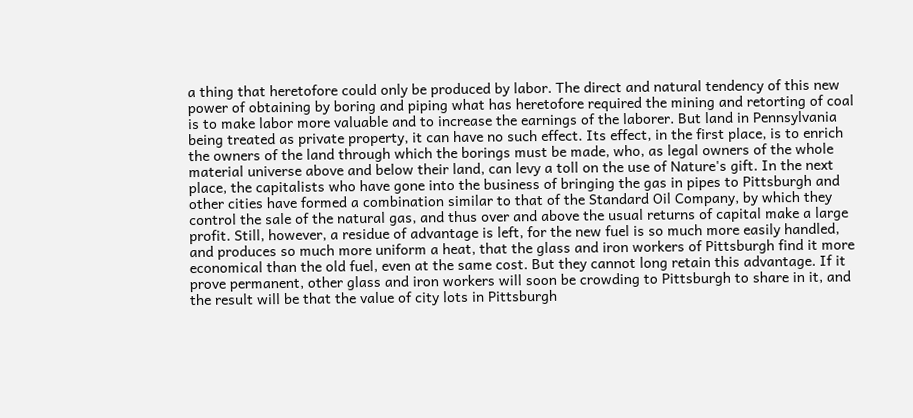a thing that heretofore could only be produced by labor. The direct and natural tendency of this new power of obtaining by boring and piping what has heretofore required the mining and retorting of coal is to make labor more valuable and to increase the earnings of the laborer. But land in Pennsylvania being treated as private property, it can have no such effect. Its effect, in the first place, is to enrich the owners of the land through which the borings must be made, who, as legal owners of the whole material universe above and below their land, can levy a toll on the use of Nature's gift. In the next place, the capitalists who have gone into the business of bringing the gas in pipes to Pittsburgh and other cities have formed a combination similar to that of the Standard Oil Company, by which they control the sale of the natural gas, and thus over and above the usual returns of capital make a large profit. Still, however, a residue of advantage is left, for the new fuel is so much more easily handled, and produces so much more uniform a heat, that the glass and iron workers of Pittsburgh find it more economical than the old fuel, even at the same cost. But they cannot long retain this advantage. If it prove permanent, other glass and iron workers will soon be crowding to Pittsburgh to share in it, and the result will be that the value of city lots in Pittsburgh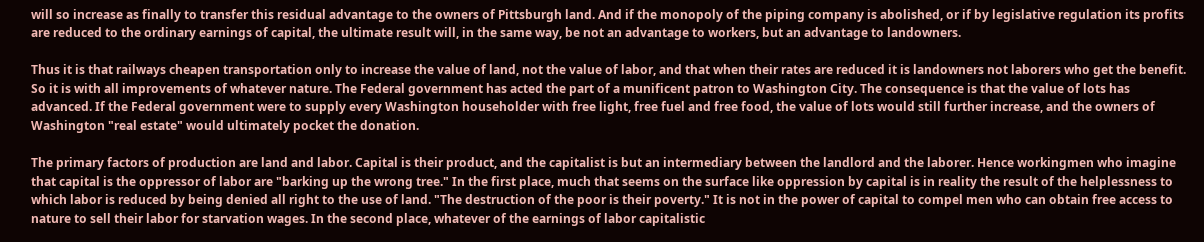will so increase as finally to transfer this residual advantage to the owners of Pittsburgh land. And if the monopoly of the piping company is abolished, or if by legislative regulation its profits are reduced to the ordinary earnings of capital, the ultimate result will, in the same way, be not an advantage to workers, but an advantage to landowners.

Thus it is that railways cheapen transportation only to increase the value of land, not the value of labor, and that when their rates are reduced it is landowners not laborers who get the benefit. So it is with all improvements of whatever nature. The Federal government has acted the part of a munificent patron to Washington City. The consequence is that the value of lots has advanced. If the Federal government were to supply every Washington householder with free light, free fuel and free food, the value of lots would still further increase, and the owners of Washington "real estate" would ultimately pocket the donation.

The primary factors of production are land and labor. Capital is their product, and the capitalist is but an intermediary between the landlord and the laborer. Hence workingmen who imagine that capital is the oppressor of labor are "barking up the wrong tree." In the first place, much that seems on the surface like oppression by capital is in reality the result of the helplessness to which labor is reduced by being denied all right to the use of land. "The destruction of the poor is their poverty." It is not in the power of capital to compel men who can obtain free access to nature to sell their labor for starvation wages. In the second place, whatever of the earnings of labor capitalistic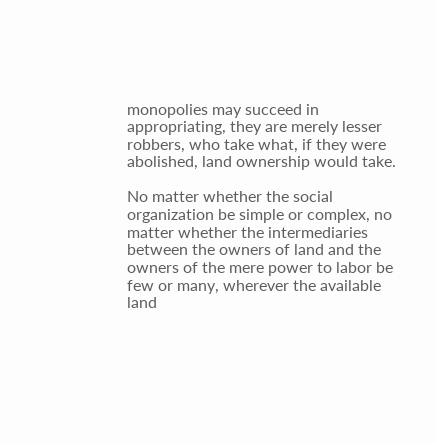monopolies may succeed in appropriating, they are merely lesser robbers, who take what, if they were abolished, land ownership would take.

No matter whether the social organization be simple or complex, no matter whether the intermediaries between the owners of land and the owners of the mere power to labor be few or many, wherever the available land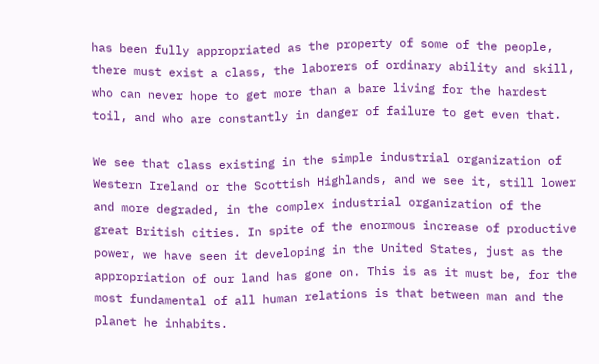has been fully appropriated as the property of some of the people, there must exist a class, the laborers of ordinary ability and skill, who can never hope to get more than a bare living for the hardest toil, and who are constantly in danger of failure to get even that.

We see that class existing in the simple industrial organization of Western Ireland or the Scottish Highlands, and we see it, still lower and more degraded, in the complex industrial organization of the great British cities. In spite of the enormous increase of productive power, we have seen it developing in the United States, just as the appropriation of our land has gone on. This is as it must be, for the most fundamental of all human relations is that between man and the planet he inhabits.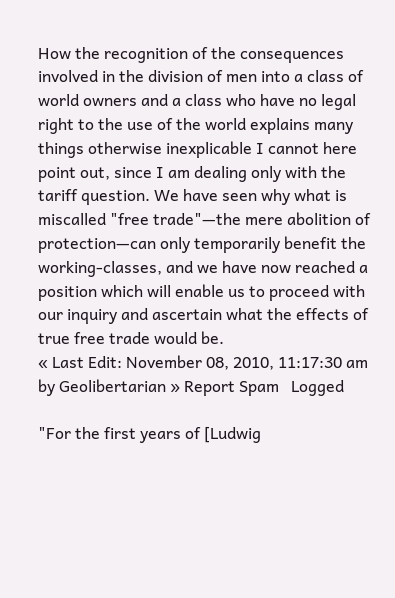How the recognition of the consequences involved in the division of men into a class of world owners and a class who have no legal right to the use of the world explains many things otherwise inexplicable I cannot here point out, since I am dealing only with the tariff question. We have seen why what is miscalled "free trade"—the mere abolition of protection—can only temporarily benefit the working-classes, and we have now reached a position which will enable us to proceed with our inquiry and ascertain what the effects of true free trade would be.
« Last Edit: November 08, 2010, 11:17:30 am by Geolibertarian » Report Spam   Logged

"For the first years of [Ludwig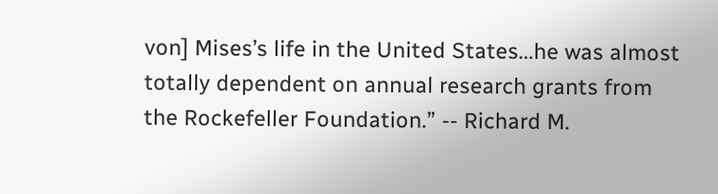von] Mises’s life in the United States...he was almost totally dependent on annual research grants from the Rockefeller Foundation.” -- Richard M.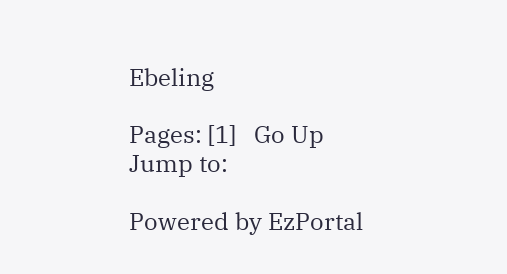Ebeling

Pages: [1]   Go Up
Jump to:

Powered by EzPortal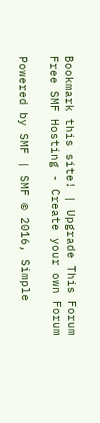Bookmark this site! | Upgrade This Forum
Free SMF Hosting - Create your own Forum

Powered by SMF | SMF © 2016, Simple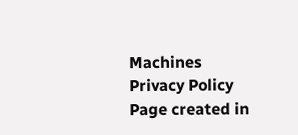Machines
Privacy Policy
Page created in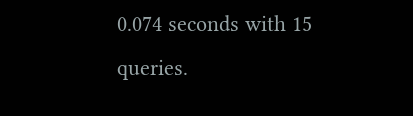0.074 seconds with 15 queries.